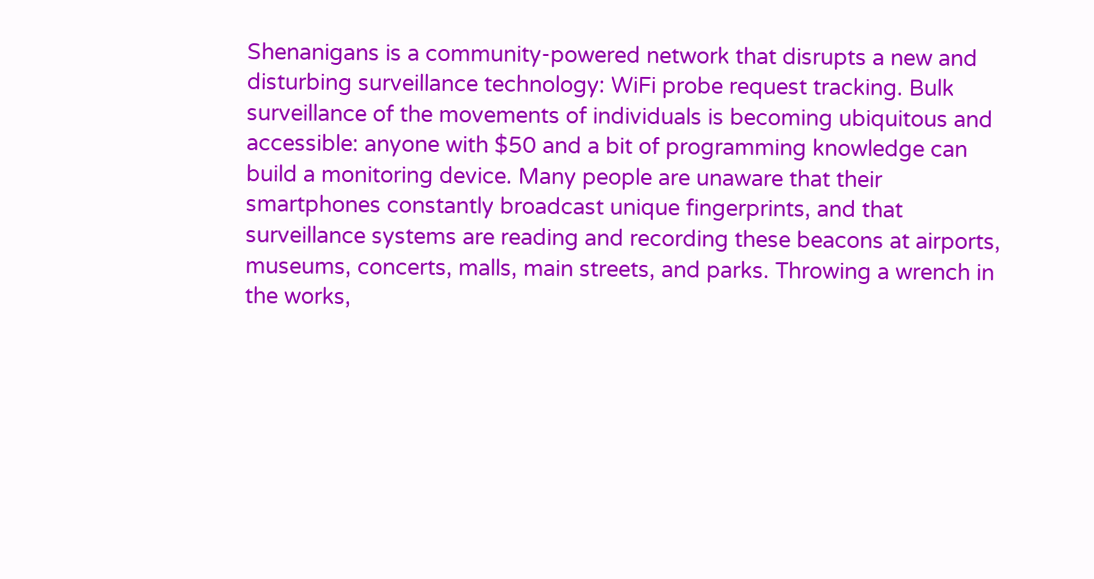Shenanigans is a community-powered network that disrupts a new and disturbing surveillance technology: WiFi probe request tracking. Bulk surveillance of the movements of individuals is becoming ubiquitous and accessible: anyone with $50 and a bit of programming knowledge can build a monitoring device. Many people are unaware that their smartphones constantly broadcast unique fingerprints, and that surveillance systems are reading and recording these beacons at airports, museums, concerts, malls, main streets, and parks. Throwing a wrench in the works,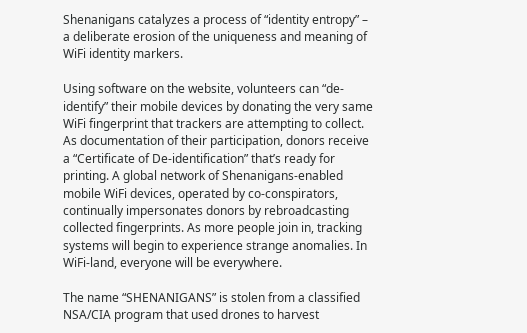Shenanigans catalyzes a process of “identity entropy” – a deliberate erosion of the uniqueness and meaning of WiFi identity markers.

Using software on the website, volunteers can “de-identify” their mobile devices by donating the very same WiFi fingerprint that trackers are attempting to collect. As documentation of their participation, donors receive a “Certificate of De-identification” that’s ready for printing. A global network of Shenanigans-enabled mobile WiFi devices, operated by co-conspirators, continually impersonates donors by rebroadcasting collected fingerprints. As more people join in, tracking systems will begin to experience strange anomalies. In WiFi-land, everyone will be everywhere.

The name “SHENANIGANS” is stolen from a classified NSA/CIA program that used drones to harvest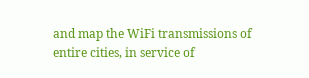and map the WiFi transmissions of entire cities, in service of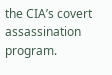the CIA’s covert assassination program.